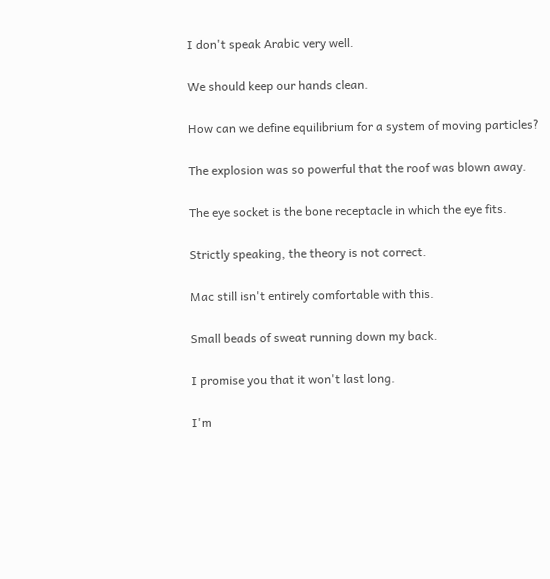I don't speak Arabic very well.

We should keep our hands clean.

How can we define equilibrium for a system of moving particles?

The explosion was so powerful that the roof was blown away.

The eye socket is the bone receptacle in which the eye fits.

Strictly speaking, the theory is not correct.

Mac still isn't entirely comfortable with this.

Small beads of sweat running down my back.

I promise you that it won't last long.

I'm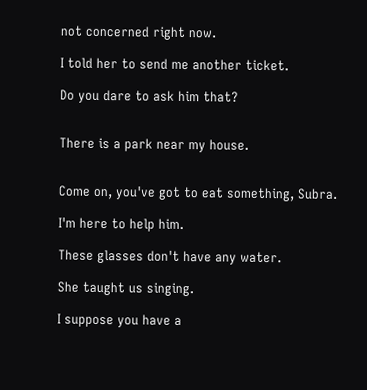not concerned right now.

I told her to send me another ticket.

Do you dare to ask him that?


There is a park near my house.


Come on, you've got to eat something, Subra.

I'm here to help him.

These glasses don't have any water.

She taught us singing.

I suppose you have a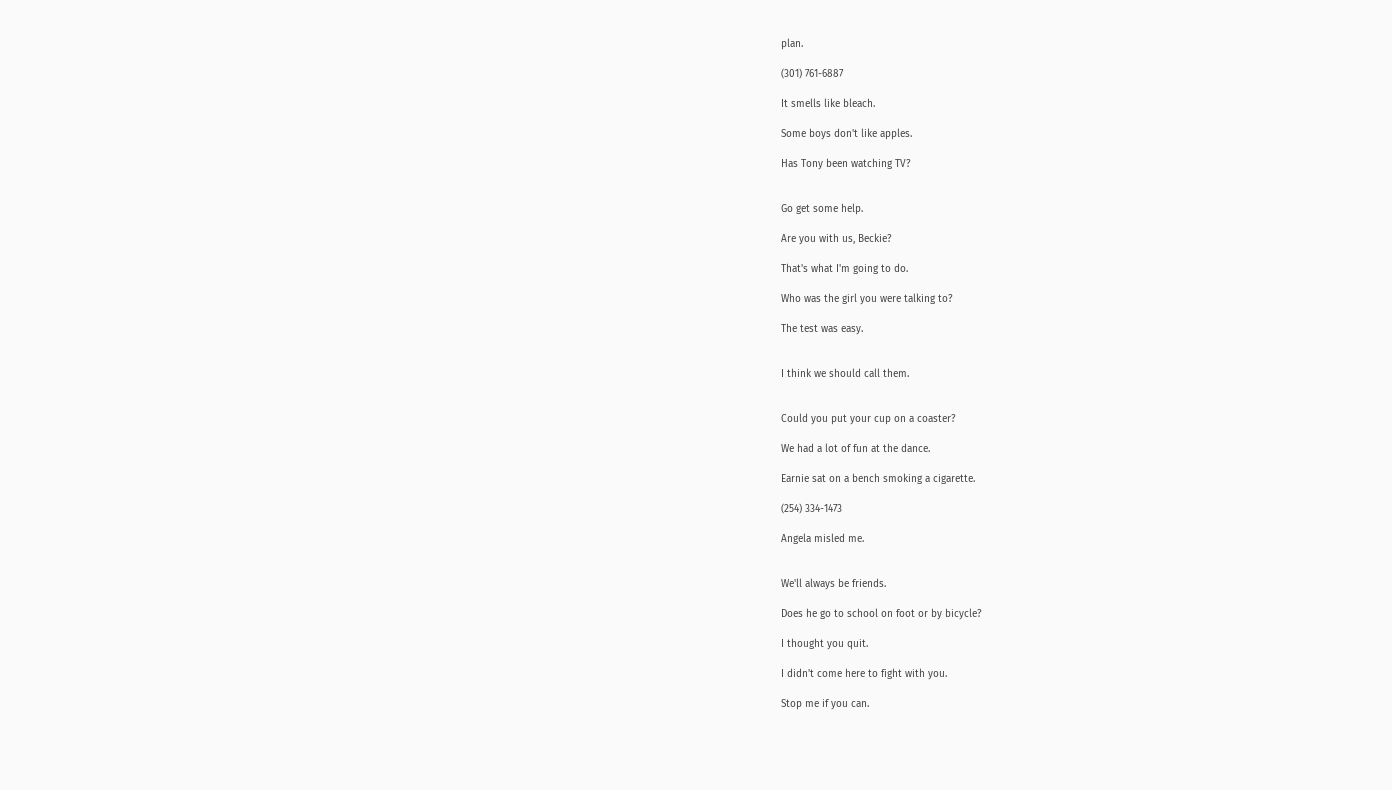plan.

(301) 761-6887

It smells like bleach.

Some boys don't like apples.

Has Tony been watching TV?


Go get some help.

Are you with us, Beckie?

That's what I'm going to do.

Who was the girl you were talking to?

The test was easy.


I think we should call them.


Could you put your cup on a coaster?

We had a lot of fun at the dance.

Earnie sat on a bench smoking a cigarette.

(254) 334-1473

Angela misled me.


We'll always be friends.

Does he go to school on foot or by bicycle?

I thought you quit.

I didn't come here to fight with you.

Stop me if you can.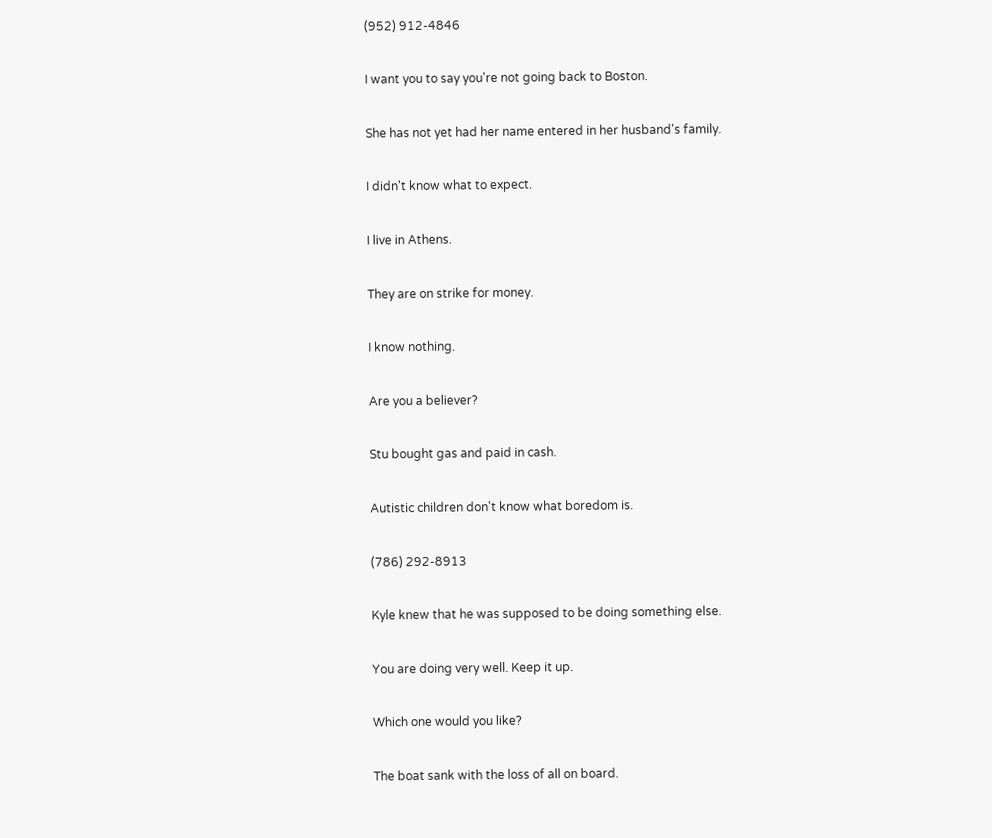(952) 912-4846

I want you to say you're not going back to Boston.

She has not yet had her name entered in her husband's family.

I didn't know what to expect.

I live in Athens.

They are on strike for money.

I know nothing.

Are you a believer?

Stu bought gas and paid in cash.

Autistic children don't know what boredom is.

(786) 292-8913

Kyle knew that he was supposed to be doing something else.

You are doing very well. Keep it up.

Which one would you like?

The boat sank with the loss of all on board.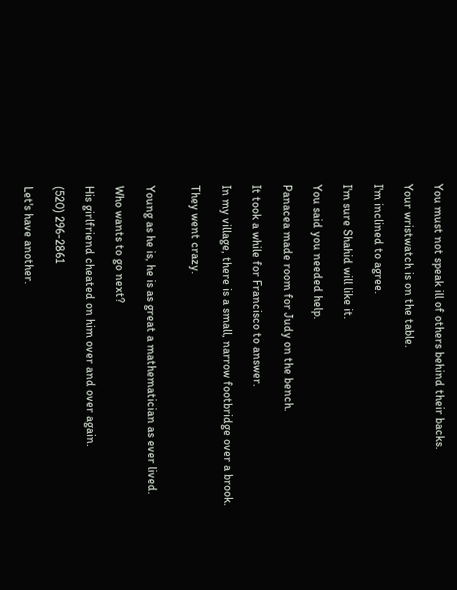You must not speak ill of others behind their backs.

Your wristwatch is on the table.

I'm inclined to agree.

I'm sure Shahid will like it.

You said you needed help.

Panacea made room for Judy on the bench.

It took a while for Francisco to answer.

In my village, there is a small, narrow footbridge over a brook.

They went crazy.


Young as he is, he is as great a mathematician as ever lived.

Who wants to go next?

His girlfriend cheated on him over and over again.

(520) 296-2861

Let's have another.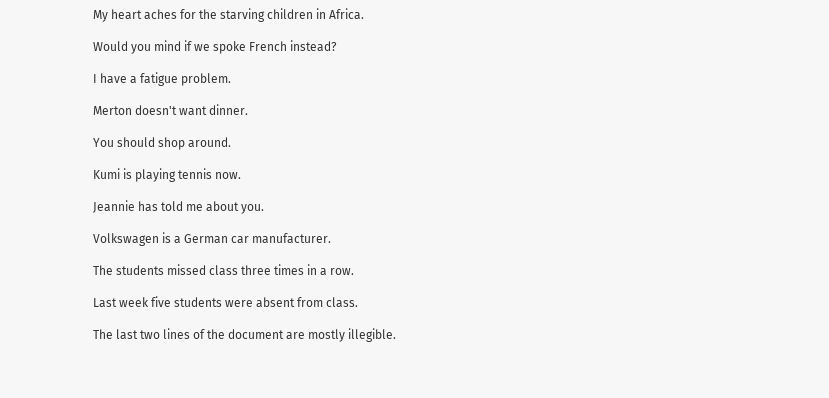My heart aches for the starving children in Africa.

Would you mind if we spoke French instead?

I have a fatigue problem.

Merton doesn't want dinner.

You should shop around.

Kumi is playing tennis now.

Jeannie has told me about you.

Volkswagen is a German car manufacturer.

The students missed class three times in a row.

Last week five students were absent from class.

The last two lines of the document are mostly illegible.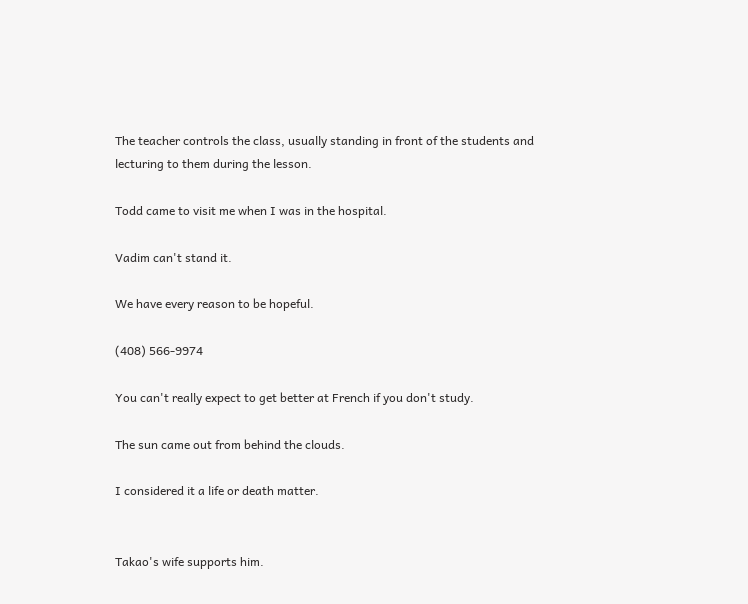The teacher controls the class, usually standing in front of the students and lecturing to them during the lesson.

Todd came to visit me when I was in the hospital.

Vadim can't stand it.

We have every reason to be hopeful.

(408) 566-9974

You can't really expect to get better at French if you don't study.

The sun came out from behind the clouds.

I considered it a life or death matter.


Takao's wife supports him.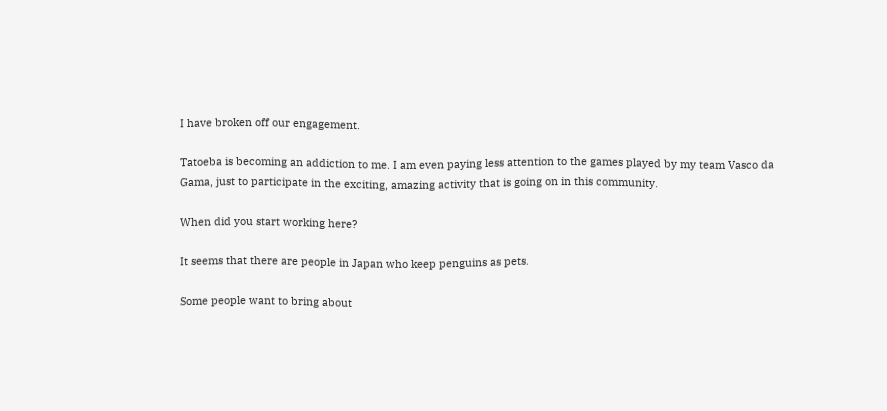I have broken off our engagement.

Tatoeba is becoming an addiction to me. I am even paying less attention to the games played by my team Vasco da Gama, just to participate in the exciting, amazing activity that is going on in this community.

When did you start working here?

It seems that there are people in Japan who keep penguins as pets.

Some people want to bring about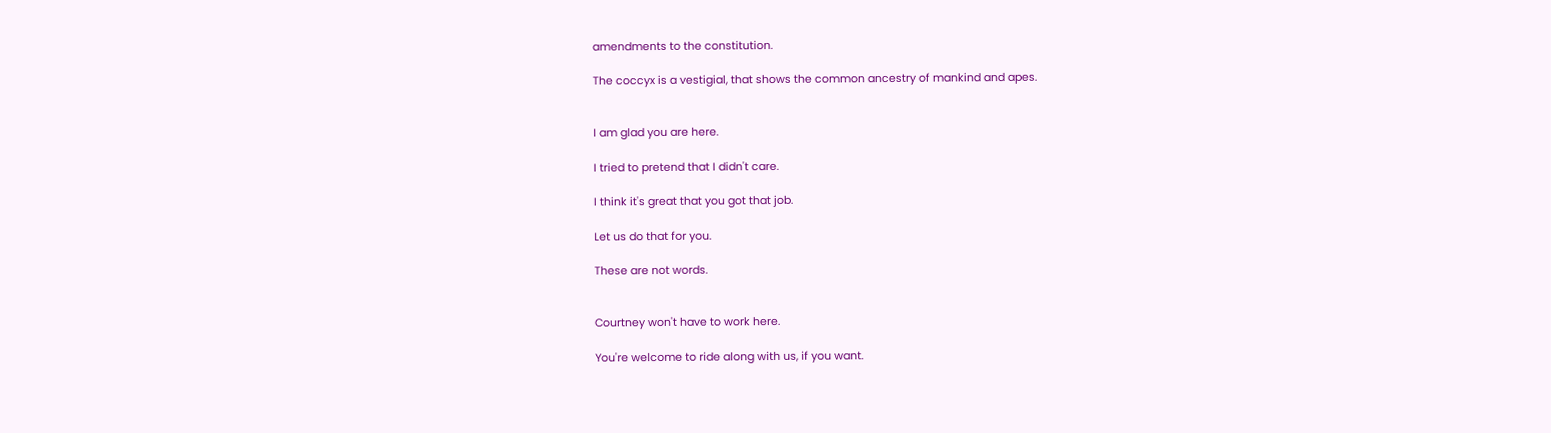amendments to the constitution.

The coccyx is a vestigial, that shows the common ancestry of mankind and apes.


I am glad you are here.

I tried to pretend that I didn't care.

I think it's great that you got that job.

Let us do that for you.

These are not words.


Courtney won't have to work here.

You're welcome to ride along with us, if you want.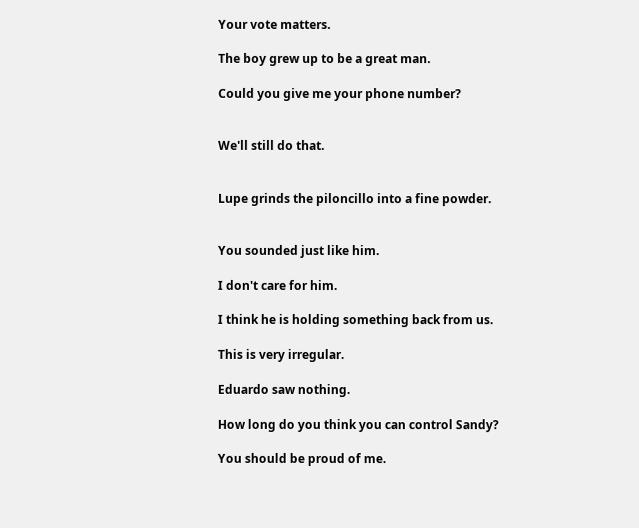Your vote matters.

The boy grew up to be a great man.

Could you give me your phone number?


We'll still do that.


Lupe grinds the piloncillo into a fine powder.


You sounded just like him.

I don't care for him.

I think he is holding something back from us.

This is very irregular.

Eduardo saw nothing.

How long do you think you can control Sandy?

You should be proud of me.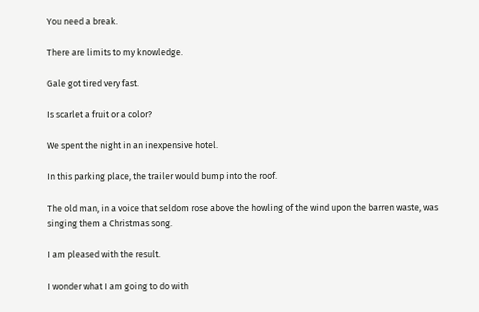You need a break.

There are limits to my knowledge.

Gale got tired very fast.

Is scarlet a fruit or a color?

We spent the night in an inexpensive hotel.

In this parking place, the trailer would bump into the roof.

The old man, in a voice that seldom rose above the howling of the wind upon the barren waste, was singing them a Christmas song.

I am pleased with the result.

I wonder what I am going to do with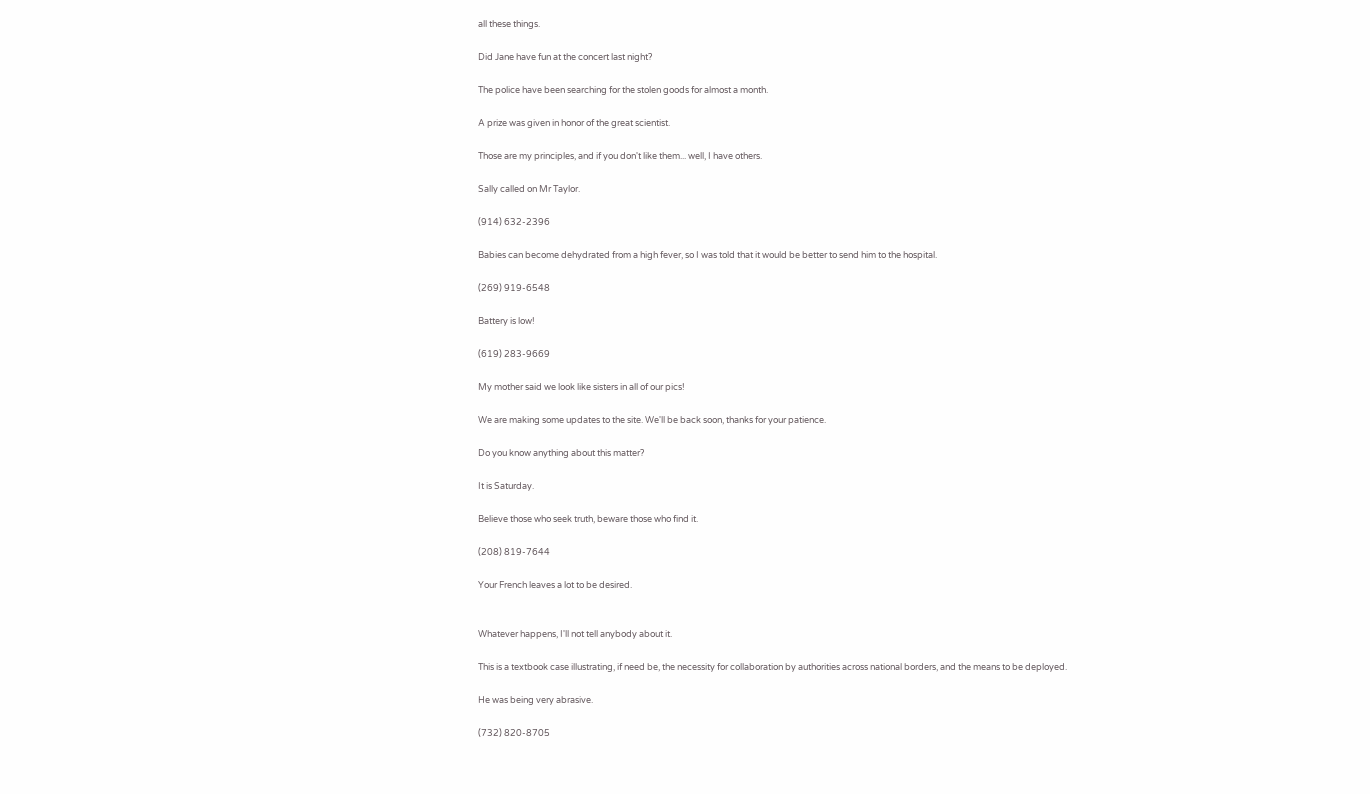all these things.

Did Jane have fun at the concert last night?

The police have been searching for the stolen goods for almost a month.

A prize was given in honor of the great scientist.

Those are my principles, and if you don't like them... well, I have others.

Sally called on Mr Taylor.

(914) 632-2396

Babies can become dehydrated from a high fever, so I was told that it would be better to send him to the hospital.

(269) 919-6548

Battery is low!

(619) 283-9669

My mother said we look like sisters in all of our pics!

We are making some updates to the site. We'll be back soon, thanks for your patience.

Do you know anything about this matter?

It is Saturday.

Believe those who seek truth, beware those who find it.

(208) 819-7644

Your French leaves a lot to be desired.


Whatever happens, I'll not tell anybody about it.

This is a textbook case illustrating, if need be, the necessity for collaboration by authorities across national borders, and the means to be deployed.

He was being very abrasive.

(732) 820-8705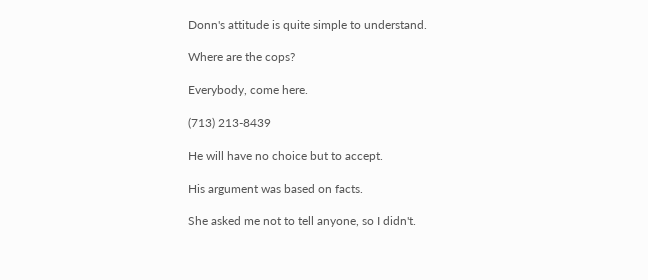Donn's attitude is quite simple to understand.

Where are the cops?

Everybody, come here.

(713) 213-8439

He will have no choice but to accept.

His argument was based on facts.

She asked me not to tell anyone, so I didn't.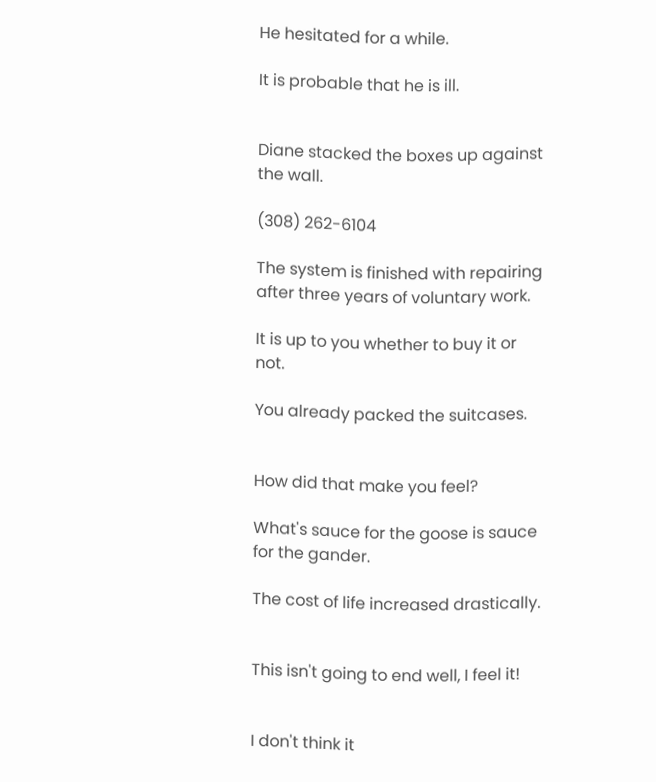He hesitated for a while.

It is probable that he is ill.


Diane stacked the boxes up against the wall.

(308) 262-6104

The system is finished with repairing after three years of voluntary work.

It is up to you whether to buy it or not.

You already packed the suitcases.


How did that make you feel?

What's sauce for the goose is sauce for the gander.

The cost of life increased drastically.


This isn't going to end well, I feel it!


I don't think it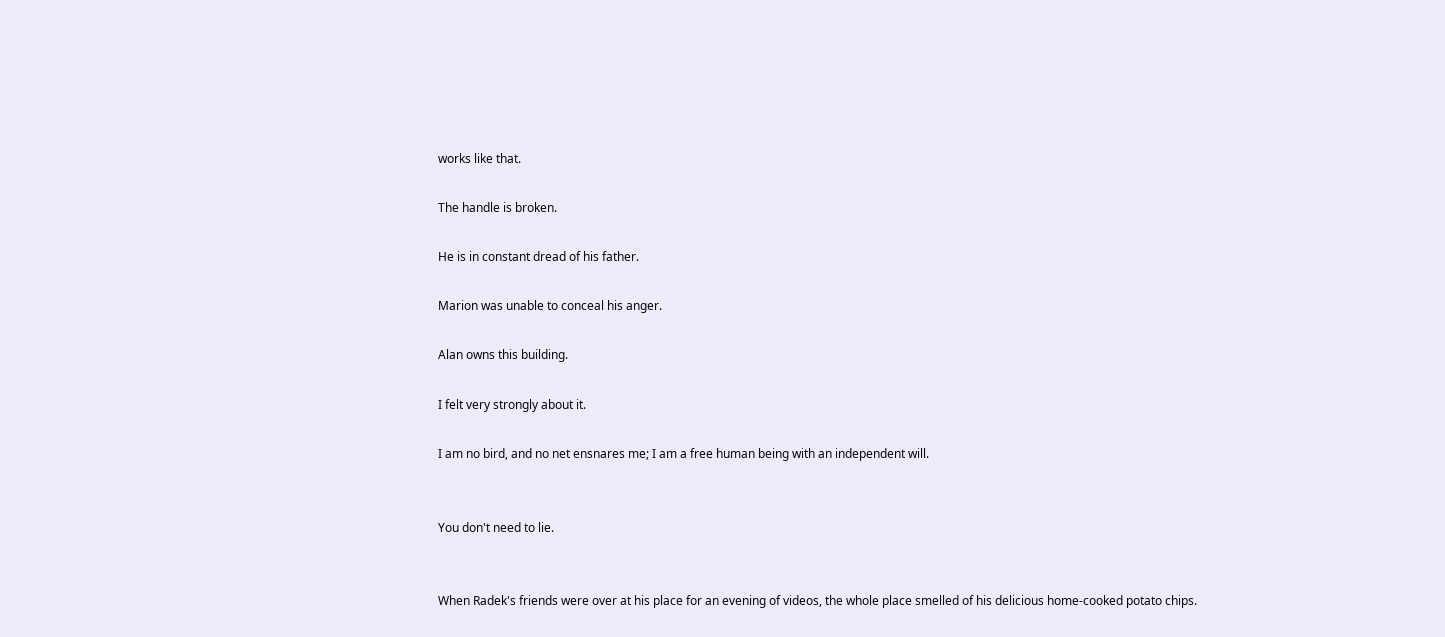works like that.

The handle is broken.

He is in constant dread of his father.

Marion was unable to conceal his anger.

Alan owns this building.

I felt very strongly about it.

I am no bird, and no net ensnares me; I am a free human being with an independent will.


You don't need to lie.


When Radek's friends were over at his place for an evening of videos, the whole place smelled of his delicious home-cooked potato chips.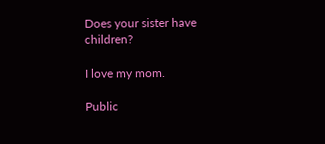Does your sister have children?

I love my mom.

Public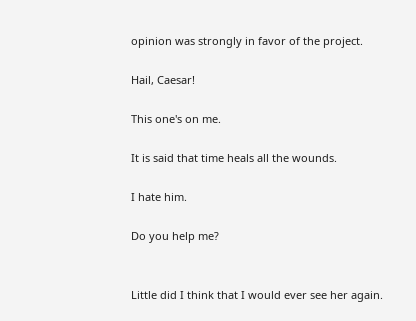opinion was strongly in favor of the project.

Hail, Caesar!

This one's on me.

It is said that time heals all the wounds.

I hate him.

Do you help me?


Little did I think that I would ever see her again.